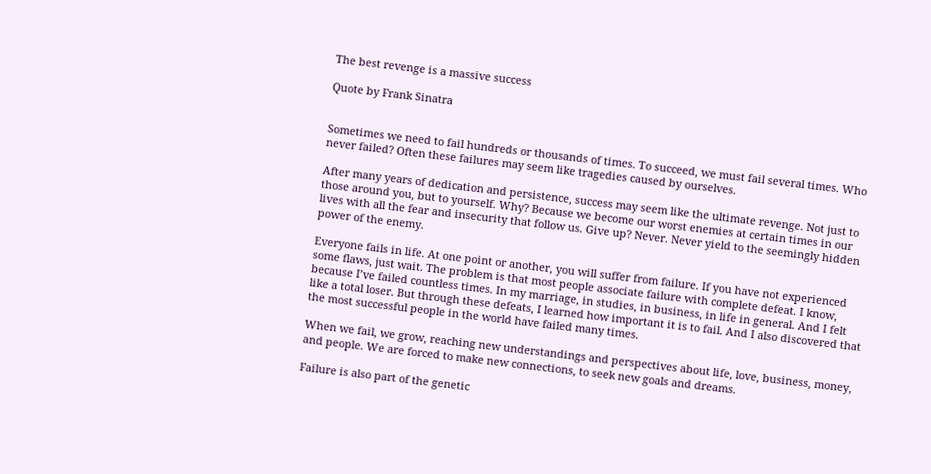The best revenge is a massive success

Quote by Frank Sinatra


Sometimes we need to fail hundreds or thousands of times. To succeed, we must fail several times. Who never failed? Often these failures may seem like tragedies caused by ourselves.

After many years of dedication and persistence, success may seem like the ultimate revenge. Not just to those around you, but to yourself. Why? Because we become our worst enemies at certain times in our lives with all the fear and insecurity that follow us. Give up? Never. Never yield to the seemingly hidden power of the enemy.

Everyone fails in life. At one point or another, you will suffer from failure. If you have not experienced some flaws, just wait. The problem is that most people associate failure with complete defeat. I know, because I’ve failed countless times. In my marriage, in studies, in business, in life in general. And I felt like a total loser. But through these defeats, I learned how important it is to fail. And I also discovered that the most successful people in the world have failed many times.

When we fail, we grow, reaching new understandings and perspectives about life, love, business, money, and people. We are forced to make new connections, to seek new goals and dreams.

Failure is also part of the genetic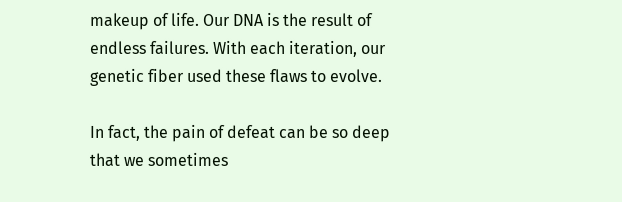makeup of life. Our DNA is the result of endless failures. With each iteration, our genetic fiber used these flaws to evolve.

In fact, the pain of defeat can be so deep that we sometimes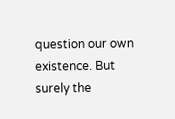question our own existence. But surely the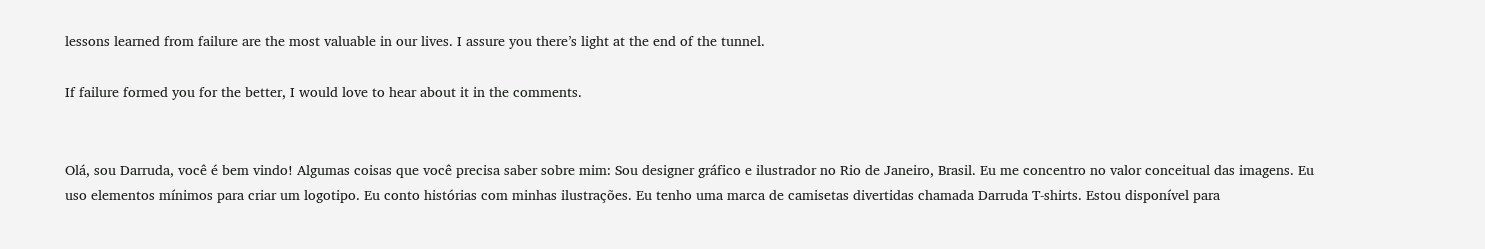lessons learned from failure are the most valuable in our lives. I assure you there’s light at the end of the tunnel.

If failure formed you for the better, I would love to hear about it in the comments.


Olá, sou Darruda, você é bem vindo! Algumas coisas que você precisa saber sobre mim: Sou designer gráfico e ilustrador no Rio de Janeiro, Brasil. Eu me concentro no valor conceitual das imagens. Eu uso elementos mínimos para criar um logotipo. Eu conto histórias com minhas ilustrações. Eu tenho uma marca de camisetas divertidas chamada Darruda T-shirts. Estou disponível para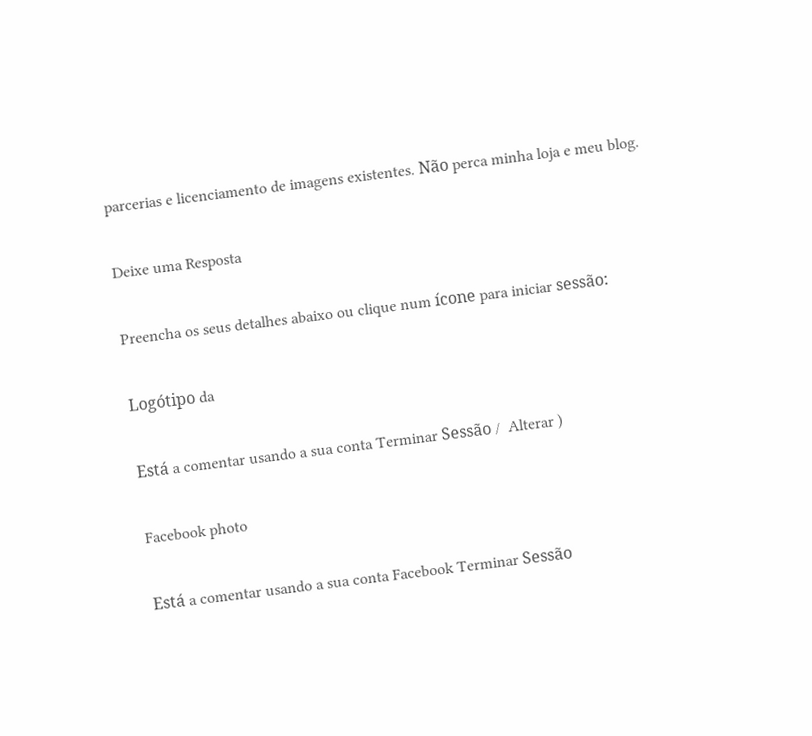parcerias e licenciamento de imagens existentes. Não perca minha loja e meu blog.

Deixe uma Resposta

Preencha os seus detalhes abaixo ou clique num ícone para iniciar sessão:

Logótipo da

Está a comentar usando a sua conta Terminar Sessão /  Alterar )

Facebook photo

Está a comentar usando a sua conta Facebook Terminar Sessão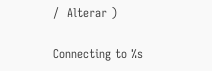/  Alterar )

Connecting to %s